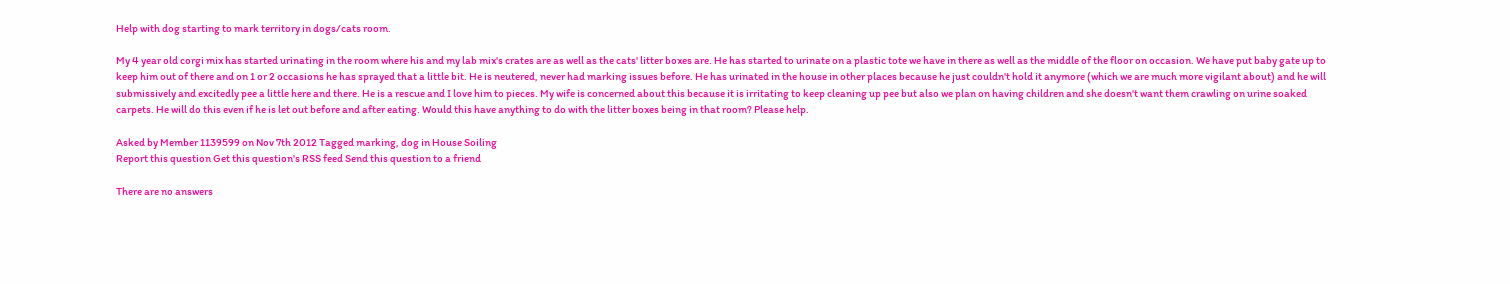Help with dog starting to mark territory in dogs/cats room.

My 4 year old corgi mix has started urinating in the room where his and my lab mix's crates are as well as the cats' litter boxes are. He has started to urinate on a plastic tote we have in there as well as the middle of the floor on occasion. We have put baby gate up to keep him out of there and on 1 or 2 occasions he has sprayed that a little bit. He is neutered, never had marking issues before. He has urinated in the house in other places because he just couldn't hold it anymore (which we are much more vigilant about) and he will submissively and excitedly pee a little here and there. He is a rescue and I love him to pieces. My wife is concerned about this because it is irritating to keep cleaning up pee but also we plan on having children and she doesn't want them crawling on urine soaked carpets. He will do this even if he is let out before and after eating. Would this have anything to do with the litter boxes being in that room? Please help.

Asked by Member 1139599 on Nov 7th 2012 Tagged marking, dog in House Soiling
Report this question Get this question's RSS feed Send this question to a friend

There are no answers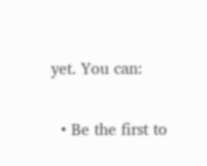yet. You can:

  • Be the first to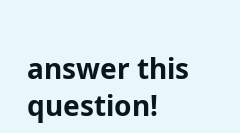answer this question!